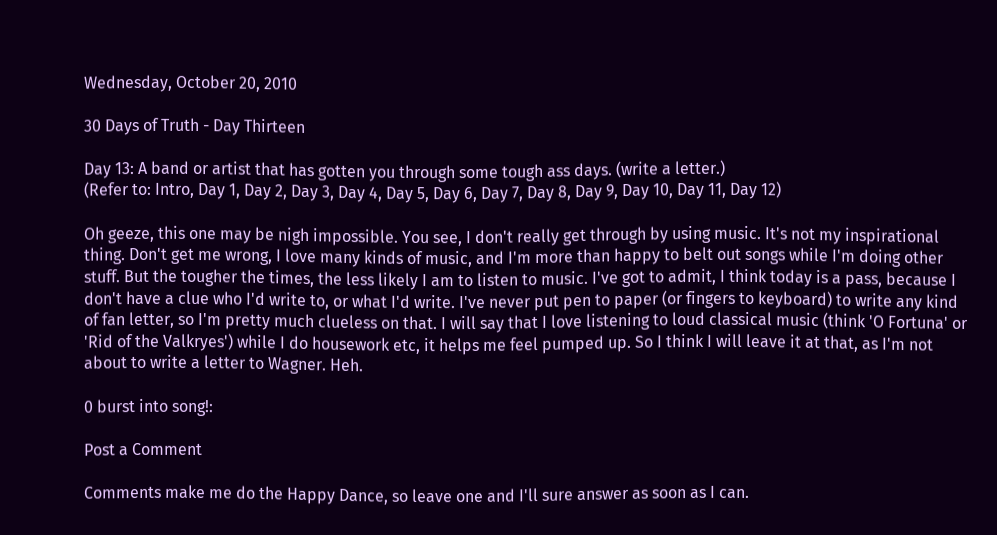Wednesday, October 20, 2010

30 Days of Truth - Day Thirteen

Day 13: A band or artist that has gotten you through some tough ass days. (write a letter.)
(Refer to: Intro, Day 1, Day 2, Day 3, Day 4, Day 5, Day 6, Day 7, Day 8, Day 9, Day 10, Day 11, Day 12)

Oh geeze, this one may be nigh impossible. You see, I don't really get through by using music. It's not my inspirational thing. Don't get me wrong, I love many kinds of music, and I'm more than happy to belt out songs while I'm doing other stuff. But the tougher the times, the less likely I am to listen to music. I've got to admit, I think today is a pass, because I don't have a clue who I'd write to, or what I'd write. I've never put pen to paper (or fingers to keyboard) to write any kind of fan letter, so I'm pretty much clueless on that. I will say that I love listening to loud classical music (think 'O Fortuna' or 'Rid of the Valkryes') while I do housework etc, it helps me feel pumped up. So I think I will leave it at that, as I'm not about to write a letter to Wagner. Heh.

0 burst into song!:

Post a Comment

Comments make me do the Happy Dance, so leave one and I'll sure answer as soon as I can.